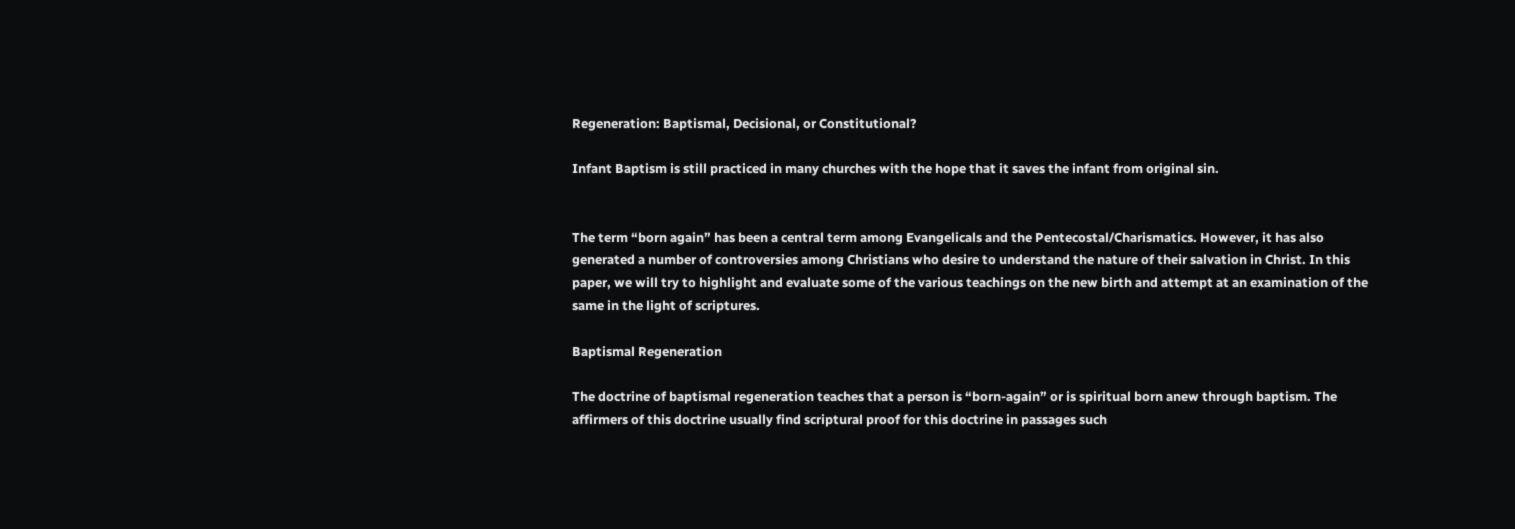Regeneration: Baptismal, Decisional, or Constitutional?

Infant Baptism is still practiced in many churches with the hope that it saves the infant from original sin.


The term “born again” has been a central term among Evangelicals and the Pentecostal/Charismatics. However, it has also generated a number of controversies among Christians who desire to understand the nature of their salvation in Christ. In this paper, we will try to highlight and evaluate some of the various teachings on the new birth and attempt at an examination of the same in the light of scriptures.

Baptismal Regeneration

The doctrine of baptismal regeneration teaches that a person is “born-again” or is spiritual born anew through baptism. The affirmers of this doctrine usually find scriptural proof for this doctrine in passages such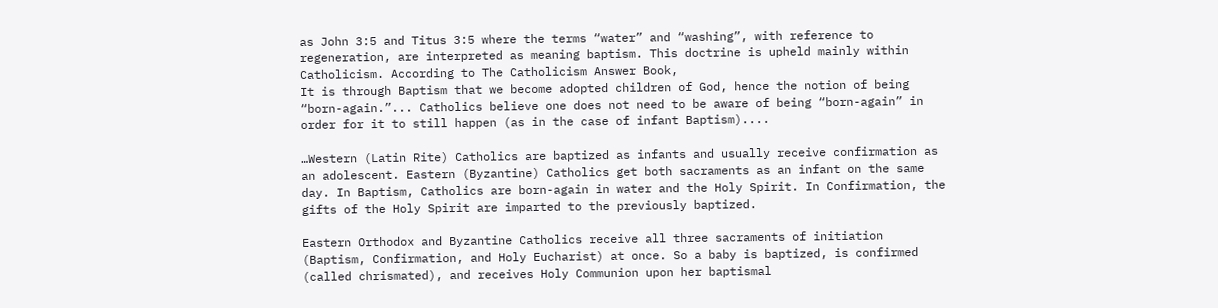as John 3:5 and Titus 3:5 where the terms “water” and “washing”, with reference to regeneration, are interpreted as meaning baptism. This doctrine is upheld mainly within Catholicism. According to The Catholicism Answer Book,
It is through Baptism that we become adopted children of God, hence the notion of being “born-again.”... Catholics believe one does not need to be aware of being “born-again” in order for it to still happen (as in the case of infant Baptism)....

…Western (Latin Rite) Catholics are baptized as infants and usually receive confirmation as an adolescent. Eastern (Byzantine) Catholics get both sacraments as an infant on the same day. In Baptism, Catholics are born-again in water and the Holy Spirit. In Confirmation, the gifts of the Holy Spirit are imparted to the previously baptized.

Eastern Orthodox and Byzantine Catholics receive all three sacraments of initiation (Baptism, Confirmation, and Holy Eucharist) at once. So a baby is baptized, is confirmed (called chrismated), and receives Holy Communion upon her baptismal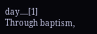day....[1]
Through baptism,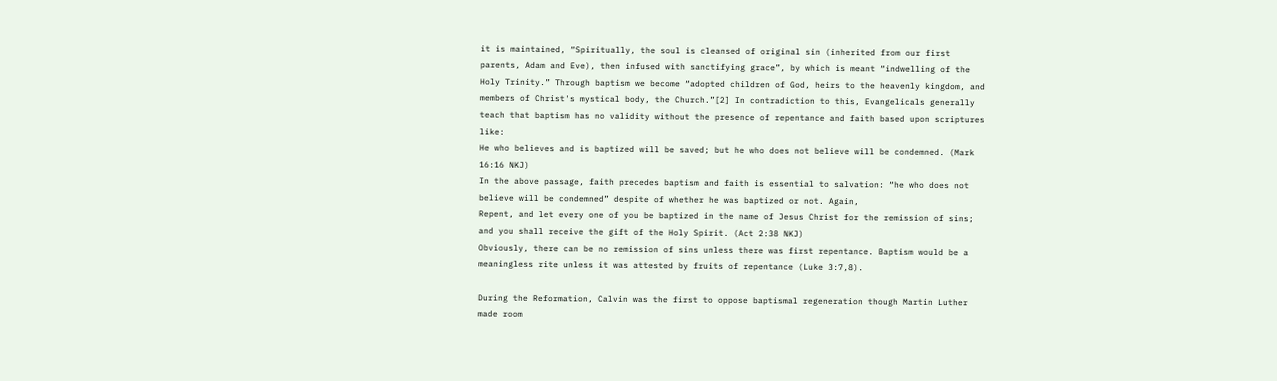it is maintained, “Spiritually, the soul is cleansed of original sin (inherited from our first parents, Adam and Eve), then infused with sanctifying grace”, by which is meant “indwelling of the Holy Trinity.” Through baptism we become “adopted children of God, heirs to the heavenly kingdom, and members of Christ's mystical body, the Church.”[2] In contradiction to this, Evangelicals generally teach that baptism has no validity without the presence of repentance and faith based upon scriptures like:
He who believes and is baptized will be saved; but he who does not believe will be condemned. (Mark 16:16 NKJ)
In the above passage, faith precedes baptism and faith is essential to salvation: “he who does not believe will be condemned” despite of whether he was baptized or not. Again,
Repent, and let every one of you be baptized in the name of Jesus Christ for the remission of sins; and you shall receive the gift of the Holy Spirit. (Act 2:38 NKJ)
Obviously, there can be no remission of sins unless there was first repentance. Baptism would be a meaningless rite unless it was attested by fruits of repentance (Luke 3:7,8).

During the Reformation, Calvin was the first to oppose baptismal regeneration though Martin Luther made room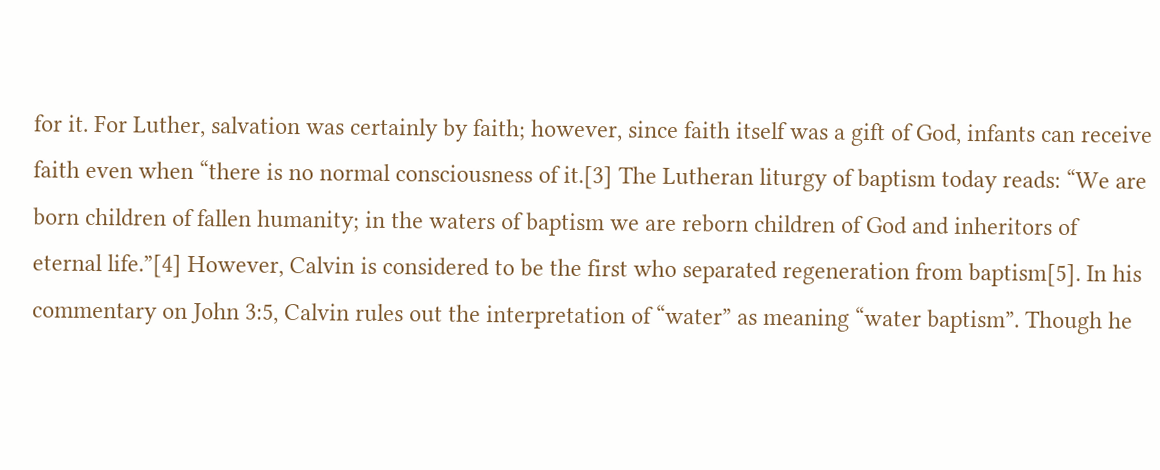for it. For Luther, salvation was certainly by faith; however, since faith itself was a gift of God, infants can receive faith even when “there is no normal consciousness of it.[3] The Lutheran liturgy of baptism today reads: “We are born children of fallen humanity; in the waters of baptism we are reborn children of God and inheritors of eternal life.”[4] However, Calvin is considered to be the first who separated regeneration from baptism[5]. In his commentary on John 3:5, Calvin rules out the interpretation of “water” as meaning “water baptism”. Though he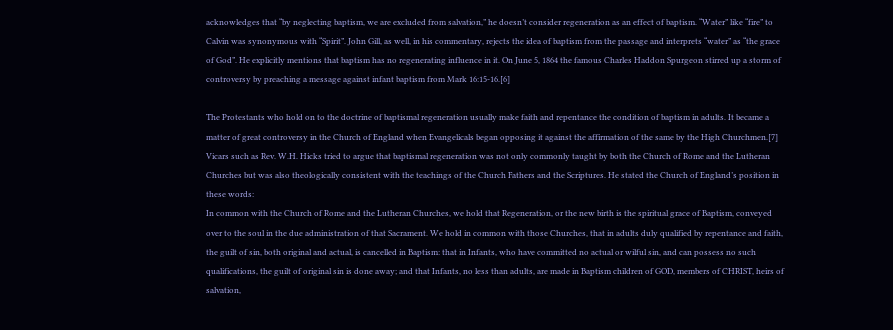acknowledges that “by neglecting baptism, we are excluded from salvation,” he doesn’t consider regeneration as an effect of baptism. “Water” like “fire” to Calvin was synonymous with “Spirit”. John Gill, as well, in his commentary, rejects the idea of baptism from the passage and interprets “water” as “the grace of God”. He explicitly mentions that baptism has no regenerating influence in it. On June 5, 1864 the famous Charles Haddon Spurgeon stirred up a storm of controversy by preaching a message against infant baptism from Mark 16:15-16.[6]

The Protestants who hold on to the doctrine of baptismal regeneration usually make faith and repentance the condition of baptism in adults. It became a matter of great controversy in the Church of England when Evangelicals began opposing it against the affirmation of the same by the High Churchmen.[7] Vicars such as Rev. W.H. Hicks tried to argue that baptismal regeneration was not only commonly taught by both the Church of Rome and the Lutheran Churches but was also theologically consistent with the teachings of the Church Fathers and the Scriptures. He stated the Church of England’s position in these words:
In common with the Church of Rome and the Lutheran Churches, we hold that Regeneration, or the new birth is the spiritual grace of Baptism, conveyed over to the soul in the due administration of that Sacrament. We hold in common with those Churches, that in adults duly qualified by repentance and faith, the guilt of sin, both original and actual, is cancelled in Baptism: that in Infants, who have committed no actual or wilful sin, and can possess no such qualifications, the guilt of original sin is done away; and that Infants, no less than adults, are made in Baptism children of GOD, members of CHRIST, heirs of salvation,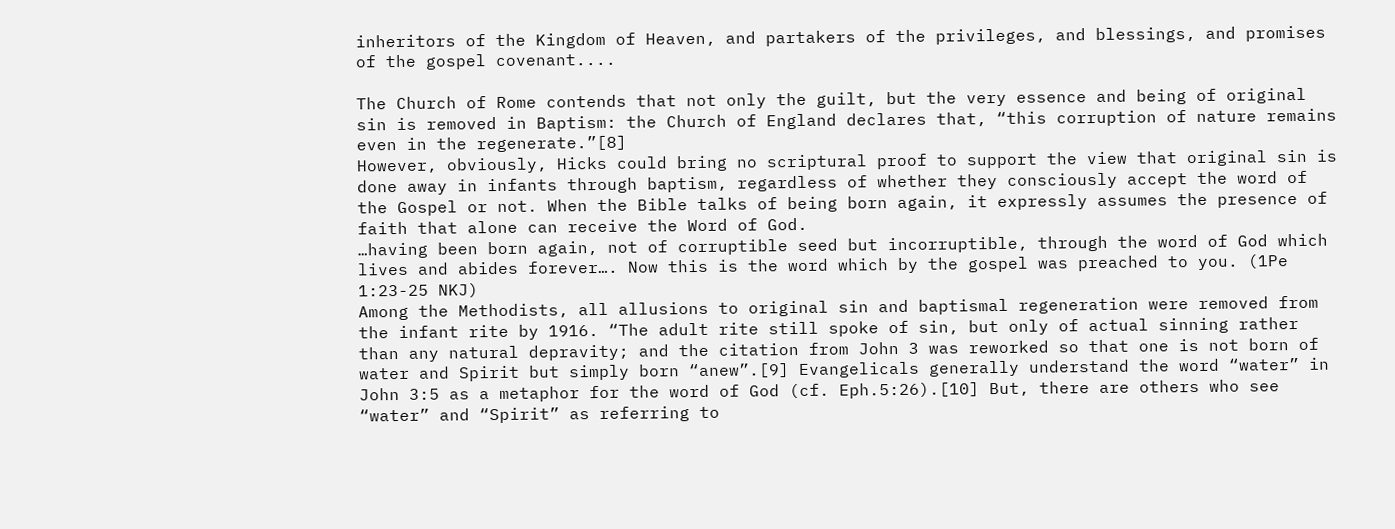inheritors of the Kingdom of Heaven, and partakers of the privileges, and blessings, and promises of the gospel covenant....

The Church of Rome contends that not only the guilt, but the very essence and being of original sin is removed in Baptism: the Church of England declares that, “this corruption of nature remains even in the regenerate.”[8]
However, obviously, Hicks could bring no scriptural proof to support the view that original sin is done away in infants through baptism, regardless of whether they consciously accept the word of the Gospel or not. When the Bible talks of being born again, it expressly assumes the presence of faith that alone can receive the Word of God.
…having been born again, not of corruptible seed but incorruptible, through the word of God which lives and abides forever…. Now this is the word which by the gospel was preached to you. (1Pe 1:23-25 NKJ)
Among the Methodists, all allusions to original sin and baptismal regeneration were removed from the infant rite by 1916. “The adult rite still spoke of sin, but only of actual sinning rather than any natural depravity; and the citation from John 3 was reworked so that one is not born of water and Spirit but simply born “anew”.[9] Evangelicals generally understand the word “water” in John 3:5 as a metaphor for the word of God (cf. Eph.5:26).[10] But, there are others who see “water” and “Spirit” as referring to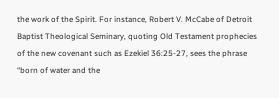the work of the Spirit. For instance, Robert V. McCabe of Detroit Baptist Theological Seminary, quoting Old Testament prophecies of the new covenant such as Ezekiel 36:25-27, sees the phrase “born of water and the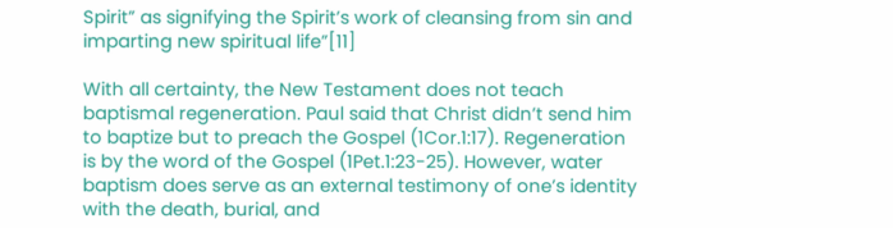Spirit” as signifying the Spirit’s work of cleansing from sin and imparting new spiritual life”[11]

With all certainty, the New Testament does not teach baptismal regeneration. Paul said that Christ didn’t send him to baptize but to preach the Gospel (1Cor.1:17). Regeneration is by the word of the Gospel (1Pet.1:23-25). However, water baptism does serve as an external testimony of one’s identity with the death, burial, and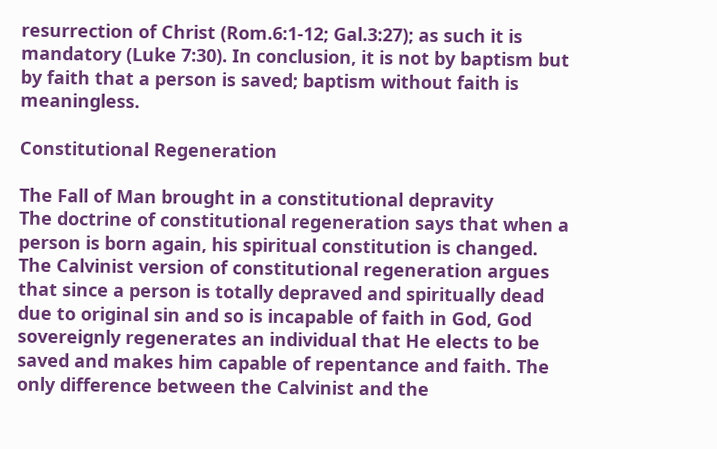resurrection of Christ (Rom.6:1-12; Gal.3:27); as such it is mandatory (Luke 7:30). In conclusion, it is not by baptism but by faith that a person is saved; baptism without faith is meaningless.

Constitutional Regeneration

The Fall of Man brought in a constitutional depravity
The doctrine of constitutional regeneration says that when a person is born again, his spiritual constitution is changed. The Calvinist version of constitutional regeneration argues that since a person is totally depraved and spiritually dead due to original sin and so is incapable of faith in God, God sovereignly regenerates an individual that He elects to be saved and makes him capable of repentance and faith. The only difference between the Calvinist and the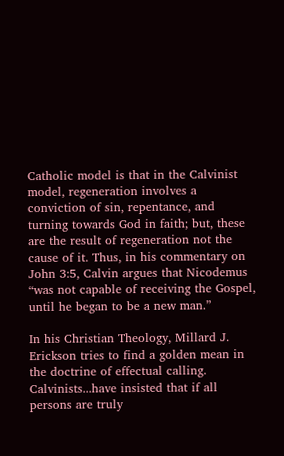Catholic model is that in the Calvinist model, regeneration involves a conviction of sin, repentance, and turning towards God in faith; but, these are the result of regeneration not the cause of it. Thus, in his commentary on John 3:5, Calvin argues that Nicodemus “was not capable of receiving the Gospel, until he began to be a new man.”

In his Christian Theology, Millard J. Erickson tries to find a golden mean in the doctrine of effectual calling.
Calvinists...have insisted that if all persons are truly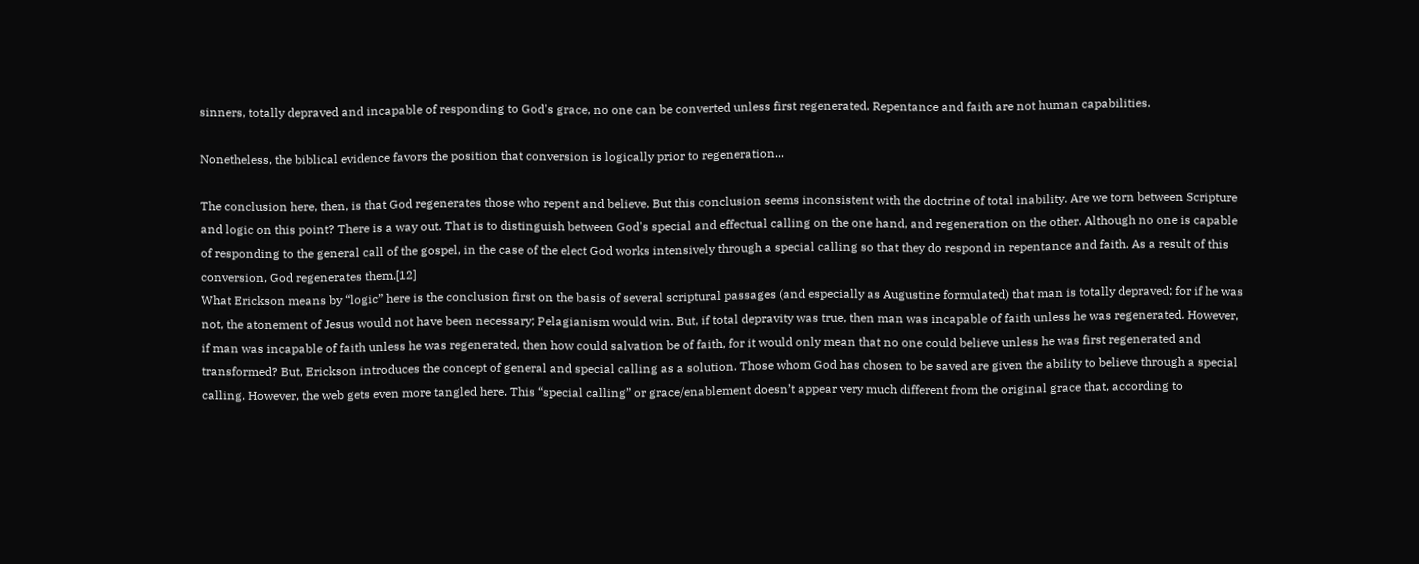sinners, totally depraved and incapable of responding to God's grace, no one can be converted unless first regenerated. Repentance and faith are not human capabilities.

Nonetheless, the biblical evidence favors the position that conversion is logically prior to regeneration...

The conclusion here, then, is that God regenerates those who repent and believe. But this conclusion seems inconsistent with the doctrine of total inability. Are we torn between Scripture and logic on this point? There is a way out. That is to distinguish between God's special and effectual calling on the one hand, and regeneration on the other. Although no one is capable of responding to the general call of the gospel, in the case of the elect God works intensively through a special calling so that they do respond in repentance and faith. As a result of this conversion, God regenerates them.[12]
What Erickson means by “logic” here is the conclusion first on the basis of several scriptural passages (and especially as Augustine formulated) that man is totally depraved; for if he was not, the atonement of Jesus would not have been necessary; Pelagianism would win. But, if total depravity was true, then man was incapable of faith unless he was regenerated. However, if man was incapable of faith unless he was regenerated, then how could salvation be of faith, for it would only mean that no one could believe unless he was first regenerated and transformed? But, Erickson introduces the concept of general and special calling as a solution. Those whom God has chosen to be saved are given the ability to believe through a special calling. However, the web gets even more tangled here. This “special calling” or grace/enablement doesn’t appear very much different from the original grace that, according to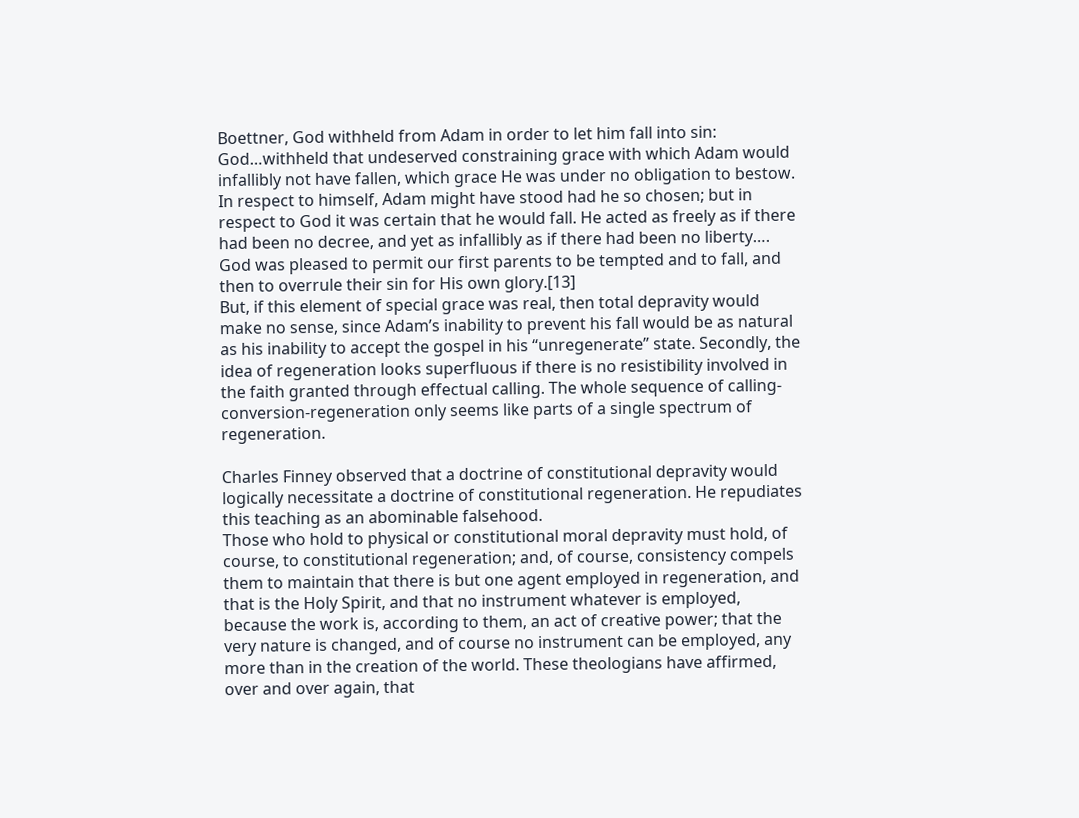Boettner, God withheld from Adam in order to let him fall into sin:
God…withheld that undeserved constraining grace with which Adam would infallibly not have fallen, which grace He was under no obligation to bestow. In respect to himself, Adam might have stood had he so chosen; but in respect to God it was certain that he would fall. He acted as freely as if there had been no decree, and yet as infallibly as if there had been no liberty…. God was pleased to permit our first parents to be tempted and to fall, and then to overrule their sin for His own glory.[13]
But, if this element of special grace was real, then total depravity would make no sense, since Adam’s inability to prevent his fall would be as natural as his inability to accept the gospel in his “unregenerate” state. Secondly, the idea of regeneration looks superfluous if there is no resistibility involved in the faith granted through effectual calling. The whole sequence of calling-conversion-regeneration only seems like parts of a single spectrum of regeneration.

Charles Finney observed that a doctrine of constitutional depravity would logically necessitate a doctrine of constitutional regeneration. He repudiates this teaching as an abominable falsehood.
Those who hold to physical or constitutional moral depravity must hold, of course, to constitutional regeneration; and, of course, consistency compels them to maintain that there is but one agent employed in regeneration, and that is the Holy Spirit, and that no instrument whatever is employed, because the work is, according to them, an act of creative power; that the very nature is changed, and of course no instrument can be employed, any more than in the creation of the world. These theologians have affirmed, over and over again, that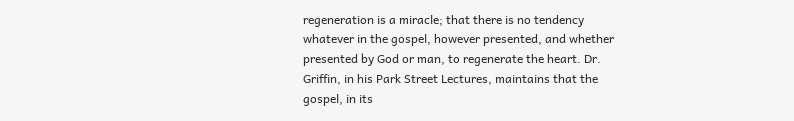regeneration is a miracle; that there is no tendency whatever in the gospel, however presented, and whether presented by God or man, to regenerate the heart. Dr. Griffin, in his Park Street Lectures, maintains that the gospel, in its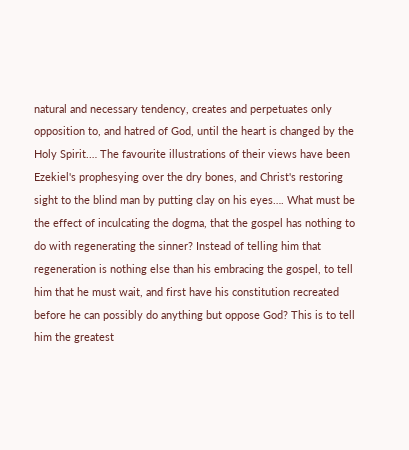natural and necessary tendency, creates and perpetuates only opposition to, and hatred of God, until the heart is changed by the Holy Spirit.… The favourite illustrations of their views have been Ezekiel's prophesying over the dry bones, and Christ's restoring sight to the blind man by putting clay on his eyes…. What must be the effect of inculcating the dogma, that the gospel has nothing to do with regenerating the sinner? Instead of telling him that regeneration is nothing else than his embracing the gospel, to tell him that he must wait, and first have his constitution recreated before he can possibly do anything but oppose God? This is to tell him the greatest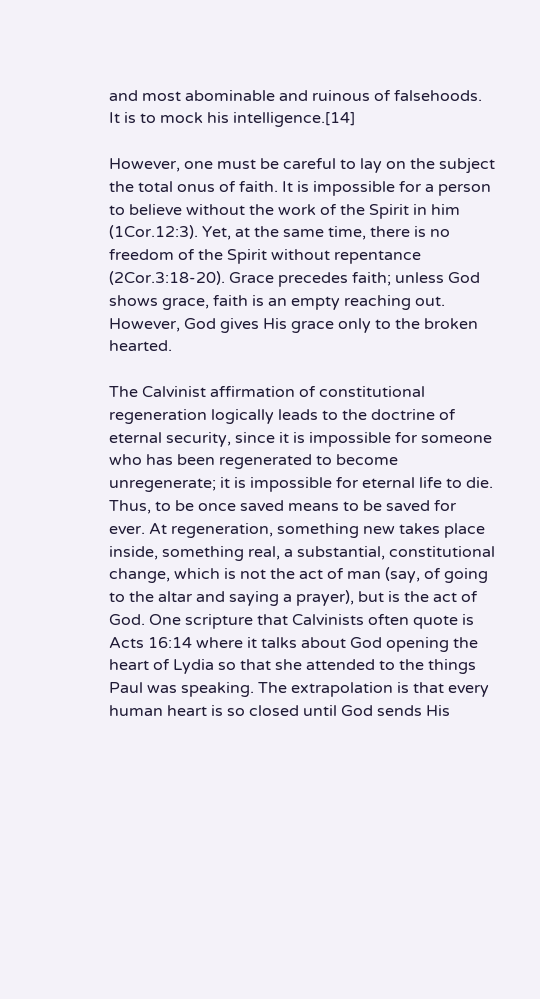and most abominable and ruinous of falsehoods. It is to mock his intelligence.[14]

However, one must be careful to lay on the subject the total onus of faith. It is impossible for a person to believe without the work of the Spirit in him (1Cor.12:3). Yet, at the same time, there is no freedom of the Spirit without repentance (2Cor.3:18-20). Grace precedes faith; unless God shows grace, faith is an empty reaching out. However, God gives His grace only to the broken hearted.

The Calvinist affirmation of constitutional regeneration logically leads to the doctrine of eternal security, since it is impossible for someone who has been regenerated to become unregenerate; it is impossible for eternal life to die. Thus, to be once saved means to be saved for ever. At regeneration, something new takes place inside, something real, a substantial, constitutional change, which is not the act of man (say, of going to the altar and saying a prayer), but is the act of God. One scripture that Calvinists often quote is Acts 16:14 where it talks about God opening the heart of Lydia so that she attended to the things Paul was speaking. The extrapolation is that every human heart is so closed until God sends His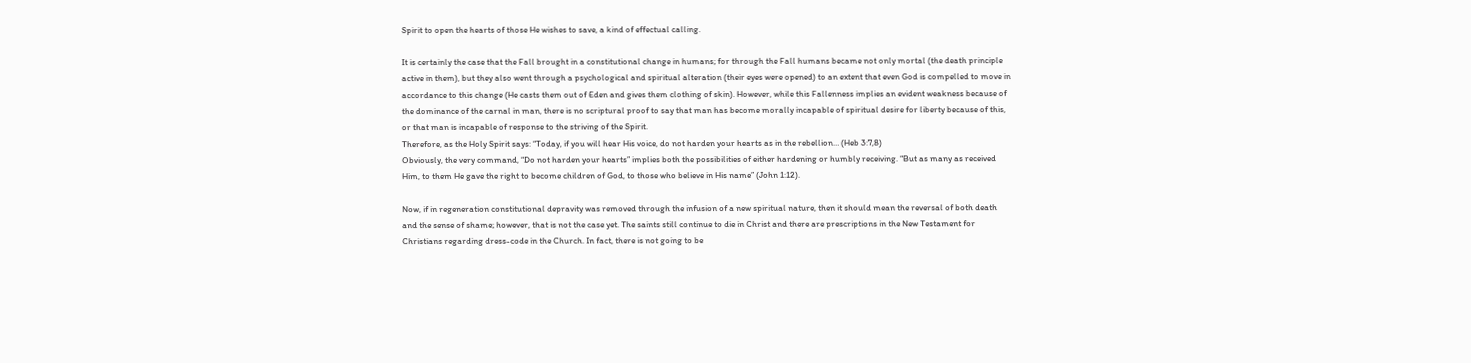Spirit to open the hearts of those He wishes to save, a kind of effectual calling.

It is certainly the case that the Fall brought in a constitutional change in humans; for through the Fall humans became not only mortal (the death principle active in them), but they also went through a psychological and spiritual alteration (their eyes were opened) to an extent that even God is compelled to move in accordance to this change (He casts them out of Eden and gives them clothing of skin). However, while this Fallenness implies an evident weakness because of the dominance of the carnal in man, there is no scriptural proof to say that man has become morally incapable of spiritual desire for liberty because of this, or that man is incapable of response to the striving of the Spirit.
Therefore, as the Holy Spirit says: “Today, if you will hear His voice, do not harden your hearts as in the rebellion… (Heb 3:7,8)
Obviously, the very command, “Do not harden your hearts” implies both the possibilities of either hardening or humbly receiving. “But as many as received Him, to them He gave the right to become children of God, to those who believe in His name” (John 1:12).

Now, if in regeneration constitutional depravity was removed through the infusion of a new spiritual nature, then it should mean the reversal of both death and the sense of shame; however, that is not the case yet. The saints still continue to die in Christ and there are prescriptions in the New Testament for Christians regarding dress-code in the Church. In fact, there is not going to be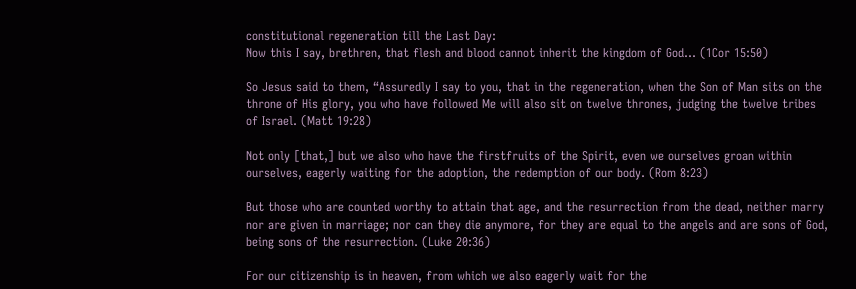constitutional regeneration till the Last Day:
Now this I say, brethren, that flesh and blood cannot inherit the kingdom of God... (1Cor 15:50)

So Jesus said to them, “Assuredly I say to you, that in the regeneration, when the Son of Man sits on the throne of His glory, you who have followed Me will also sit on twelve thrones, judging the twelve tribes of Israel. (Matt 19:28)

Not only [that,] but we also who have the firstfruits of the Spirit, even we ourselves groan within ourselves, eagerly waiting for the adoption, the redemption of our body. (Rom 8:23)

But those who are counted worthy to attain that age, and the resurrection from the dead, neither marry nor are given in marriage; nor can they die anymore, for they are equal to the angels and are sons of God, being sons of the resurrection. (Luke 20:36)

For our citizenship is in heaven, from which we also eagerly wait for the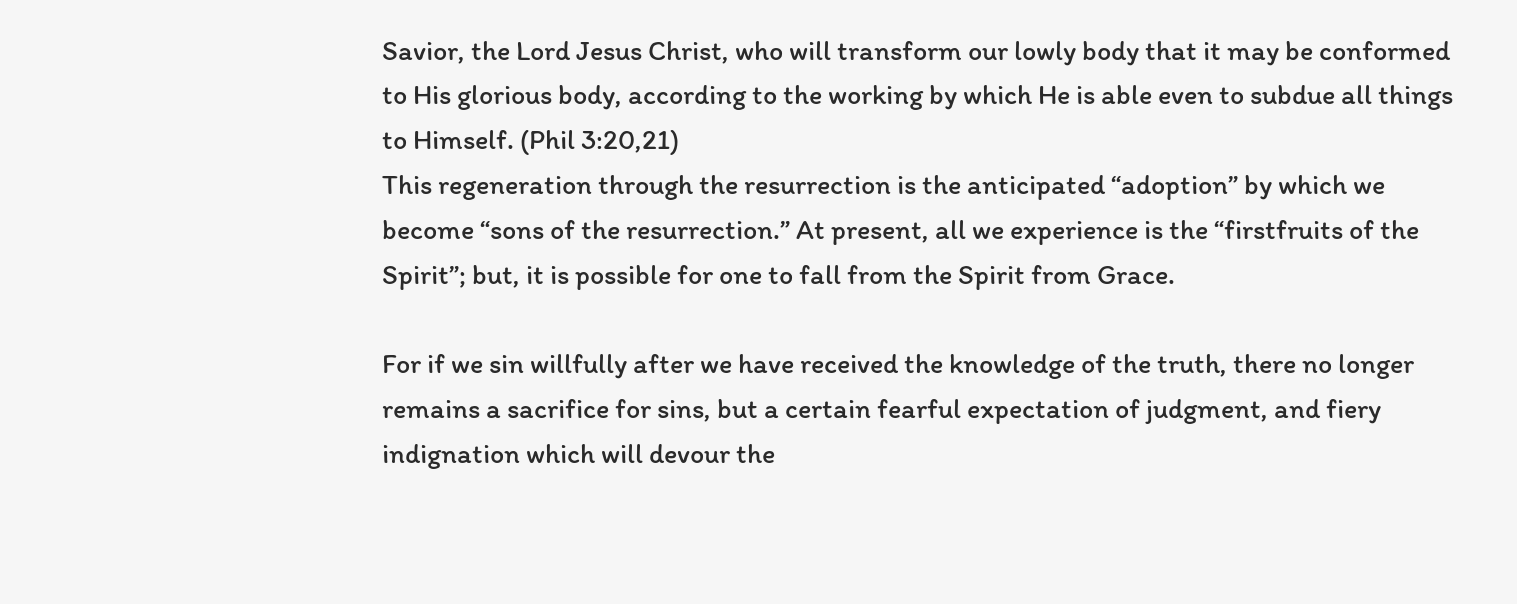Savior, the Lord Jesus Christ, who will transform our lowly body that it may be conformed to His glorious body, according to the working by which He is able even to subdue all things to Himself. (Phil 3:20,21)
This regeneration through the resurrection is the anticipated “adoption” by which we become “sons of the resurrection.” At present, all we experience is the “firstfruits of the Spirit”; but, it is possible for one to fall from the Spirit from Grace.

For if we sin willfully after we have received the knowledge of the truth, there no longer remains a sacrifice for sins, but a certain fearful expectation of judgment, and fiery indignation which will devour the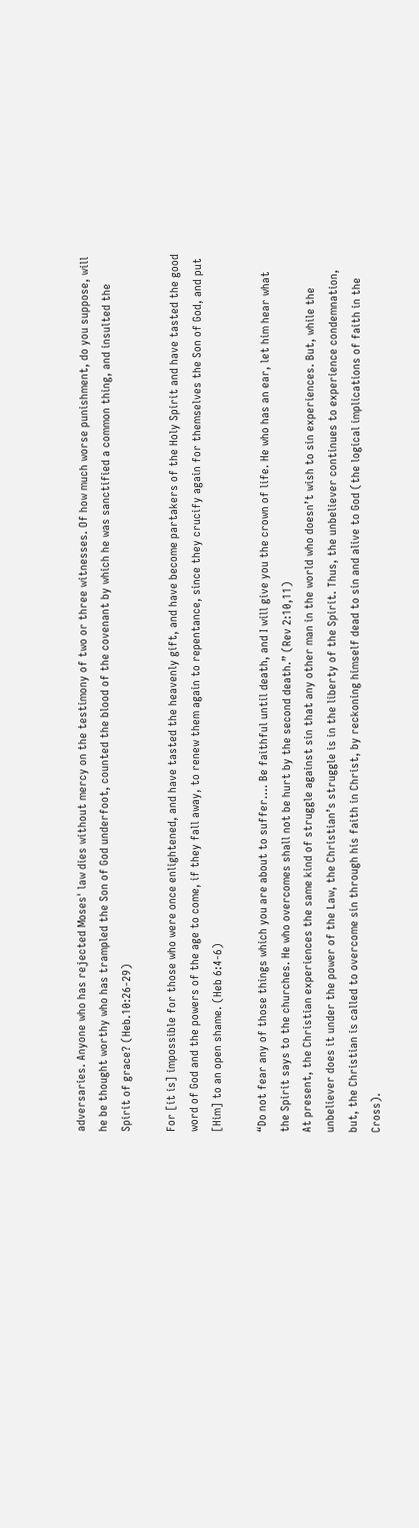adversaries. Anyone who has rejected Moses' law dies without mercy on the testimony of two or three witnesses. Of how much worse punishment, do you suppose, will he be thought worthy who has trampled the Son of God underfoot, counted the blood of the covenant by which he was sanctified a common thing, and insulted the Spirit of grace? (Heb.10:26-29)

For [it is] impossible for those who were once enlightened, and have tasted the heavenly gift, and have become partakers of the Holy Spirit and have tasted the good word of God and the powers of the age to come, if they fall away, to renew them again to repentance, since they crucify again for themselves the Son of God, and put [Him] to an open shame. (Heb 6:4-6)

“Do not fear any of those things which you are about to suffer…. Be faithful until death, and I will give you the crown of life. He who has an ear, let him hear what the Spirit says to the churches. He who overcomes shall not be hurt by the second death.” (Rev 2:10,11)
At present, the Christian experiences the same kind of struggle against sin that any other man in the world who doesn’t wish to sin experiences. But, while the unbeliever does it under the power of the Law, the Christian’s struggle is in the liberty of the Spirit. Thus, the unbeliever continues to experience condemnation, but, the Christian is called to overcome sin through his faith in Christ, by reckoning himself dead to sin and alive to God (the logical implications of faith in the Cross).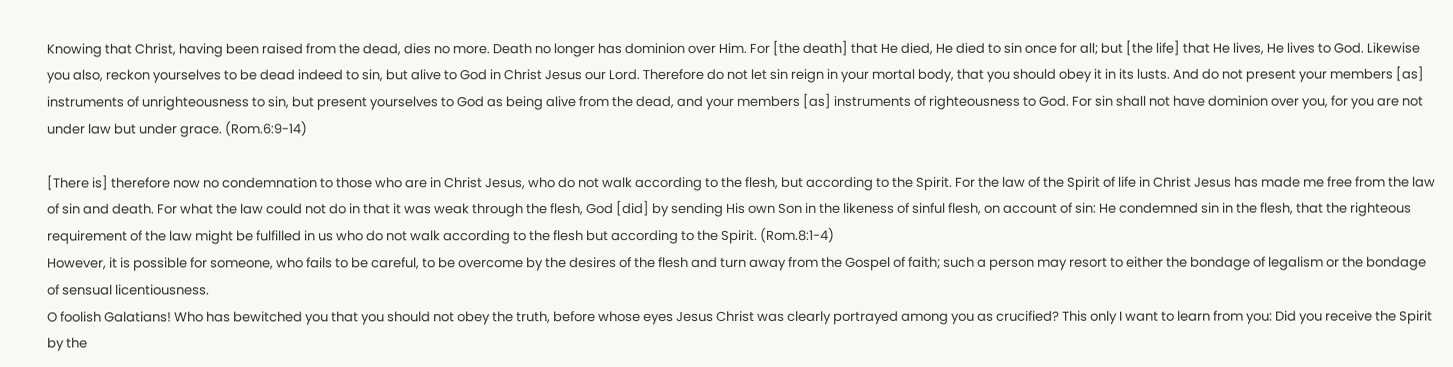Knowing that Christ, having been raised from the dead, dies no more. Death no longer has dominion over Him. For [the death] that He died, He died to sin once for all; but [the life] that He lives, He lives to God. Likewise you also, reckon yourselves to be dead indeed to sin, but alive to God in Christ Jesus our Lord. Therefore do not let sin reign in your mortal body, that you should obey it in its lusts. And do not present your members [as] instruments of unrighteousness to sin, but present yourselves to God as being alive from the dead, and your members [as] instruments of righteousness to God. For sin shall not have dominion over you, for you are not under law but under grace. (Rom.6:9-14)

[There is] therefore now no condemnation to those who are in Christ Jesus, who do not walk according to the flesh, but according to the Spirit. For the law of the Spirit of life in Christ Jesus has made me free from the law of sin and death. For what the law could not do in that it was weak through the flesh, God [did] by sending His own Son in the likeness of sinful flesh, on account of sin: He condemned sin in the flesh, that the righteous requirement of the law might be fulfilled in us who do not walk according to the flesh but according to the Spirit. (Rom.8:1-4)
However, it is possible for someone, who fails to be careful, to be overcome by the desires of the flesh and turn away from the Gospel of faith; such a person may resort to either the bondage of legalism or the bondage of sensual licentiousness.
O foolish Galatians! Who has bewitched you that you should not obey the truth, before whose eyes Jesus Christ was clearly portrayed among you as crucified? This only I want to learn from you: Did you receive the Spirit by the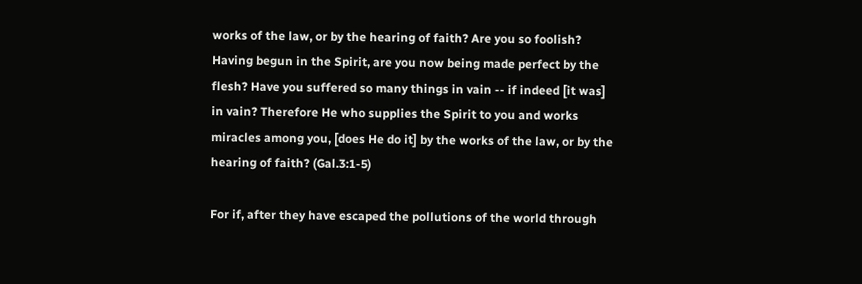works of the law, or by the hearing of faith? Are you so foolish? Having begun in the Spirit, are you now being made perfect by the flesh? Have you suffered so many things in vain -- if indeed [it was] in vain? Therefore He who supplies the Spirit to you and works miracles among you, [does He do it] by the works of the law, or by the hearing of faith? (Gal.3:1-5)

For if, after they have escaped the pollutions of the world through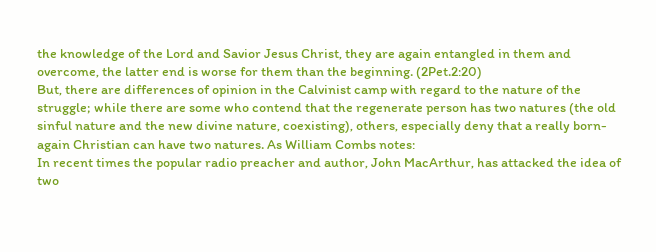the knowledge of the Lord and Savior Jesus Christ, they are again entangled in them and overcome, the latter end is worse for them than the beginning. (2Pet.2:20)
But, there are differences of opinion in the Calvinist camp with regard to the nature of the struggle; while there are some who contend that the regenerate person has two natures (the old sinful nature and the new divine nature, coexisting), others, especially deny that a really born-again Christian can have two natures. As William Combs notes:
In recent times the popular radio preacher and author, John MacArthur, has attacked the idea of two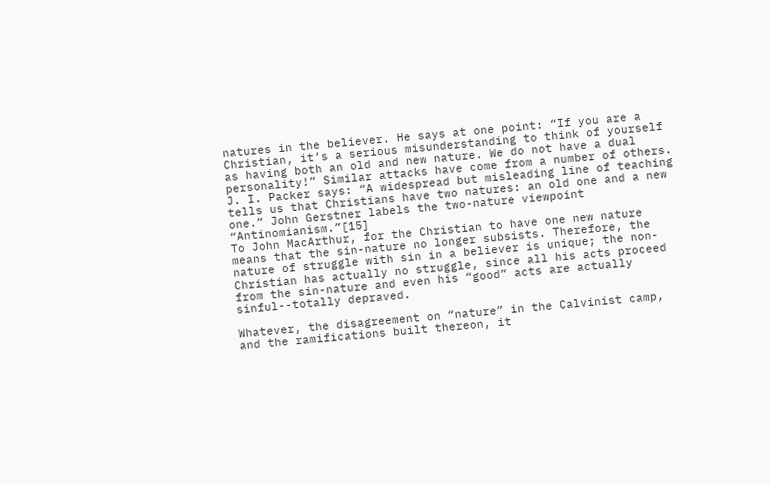natures in the believer. He says at one point: “If you are a Christian, it’s a serious misunderstanding to think of yourself as having both an old and new nature. We do not have a dual personality!” Similar attacks have come from a number of others. J. I. Packer says: “A widespread but misleading line of teaching tells us that Christians have two natures: an old one and a new one.” John Gerstner labels the two-nature viewpoint “Antinomianism.”[15]
To John MacArthur, for the Christian to have one new nature means that the sin-nature no longer subsists. Therefore, the nature of struggle with sin in a believer is unique; the non-Christian has actually no struggle, since all his acts proceed from the sin-nature and even his “good” acts are actually sinful--totally depraved.

Whatever, the disagreement on “nature” in the Calvinist camp, and the ramifications built thereon, it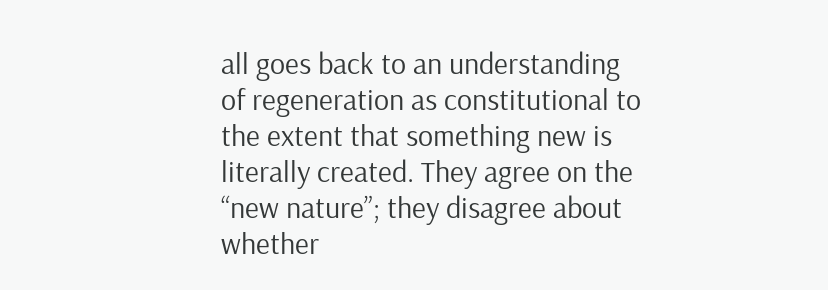all goes back to an understanding of regeneration as constitutional to the extent that something new is literally created. They agree on the “new nature”; they disagree about whether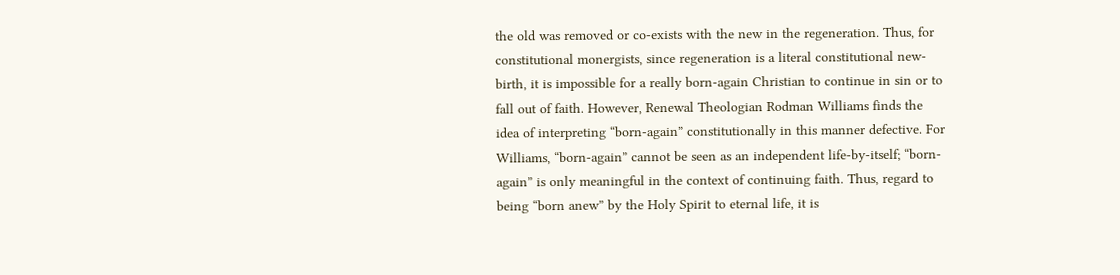the old was removed or co-exists with the new in the regeneration. Thus, for constitutional monergists, since regeneration is a literal constitutional new-birth, it is impossible for a really born-again Christian to continue in sin or to fall out of faith. However, Renewal Theologian Rodman Williams finds the idea of interpreting “born-again” constitutionally in this manner defective. For Williams, “born-again” cannot be seen as an independent life-by-itself; “born-again” is only meaningful in the context of continuing faith. Thus, regard to being “born anew” by the Holy Spirit to eternal life, it is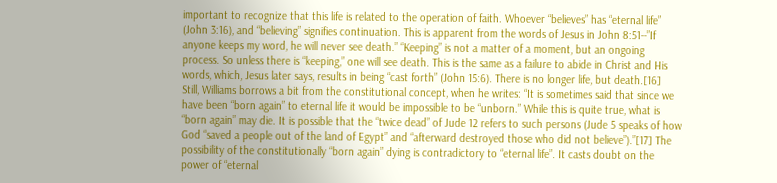important to recognize that this life is related to the operation of faith. Whoever “believes” has “eternal life” (John 3:16), and “believing” signifies continuation. This is apparent from the words of Jesus in John 8:51--”If anyone keeps my word, he will never see death.” “Keeping” is not a matter of a moment, but an ongoing process. So unless there is “keeping,” one will see death. This is the same as a failure to abide in Christ and His words, which, Jesus later says, results in being “cast forth” (John 15:6). There is no longer life, but death.[16]
Still, Williams borrows a bit from the constitutional concept, when he writes: “It is sometimes said that since we have been “born again” to eternal life it would be impossible to be “unborn.” While this is quite true, what is “born again” may die. It is possible that the “twice dead” of Jude 12 refers to such persons (Jude 5 speaks of how God “saved a people out of the land of Egypt” and “afterward destroyed those who did not believe”).”[17] The possibility of the constitutionally “born again” dying is contradictory to “eternal life”. It casts doubt on the power of “eternal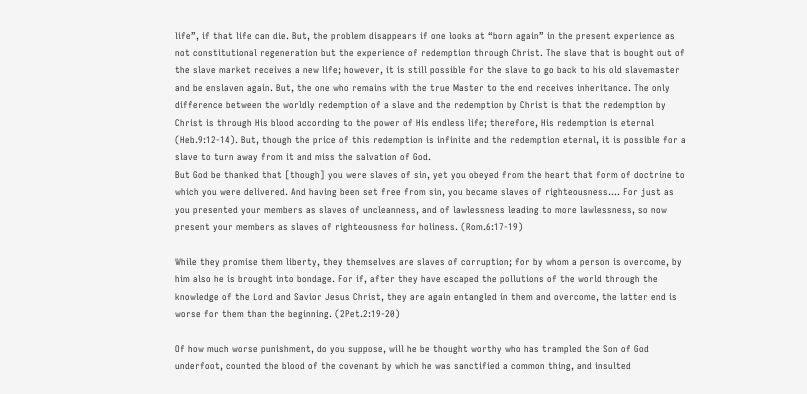life”, if that life can die. But, the problem disappears if one looks at “born again” in the present experience as not constitutional regeneration but the experience of redemption through Christ. The slave that is bought out of the slave market receives a new life; however, it is still possible for the slave to go back to his old slavemaster and be enslaven again. But, the one who remains with the true Master to the end receives inheritance. The only difference between the worldly redemption of a slave and the redemption by Christ is that the redemption by Christ is through His blood according to the power of His endless life; therefore, His redemption is eternal (Heb.9:12-14). But, though the price of this redemption is infinite and the redemption eternal, it is possible for a slave to turn away from it and miss the salvation of God.
But God be thanked that [though] you were slaves of sin, yet you obeyed from the heart that form of doctrine to which you were delivered. And having been set free from sin, you became slaves of righteousness…. For just as you presented your members as slaves of uncleanness, and of lawlessness leading to more lawlessness, so now present your members as slaves of righteousness for holiness. (Rom.6:17-19)

While they promise them liberty, they themselves are slaves of corruption; for by whom a person is overcome, by him also he is brought into bondage. For if, after they have escaped the pollutions of the world through the knowledge of the Lord and Savior Jesus Christ, they are again entangled in them and overcome, the latter end is worse for them than the beginning. (2Pet.2:19-20)

Of how much worse punishment, do you suppose, will he be thought worthy who has trampled the Son of God underfoot, counted the blood of the covenant by which he was sanctified a common thing, and insulted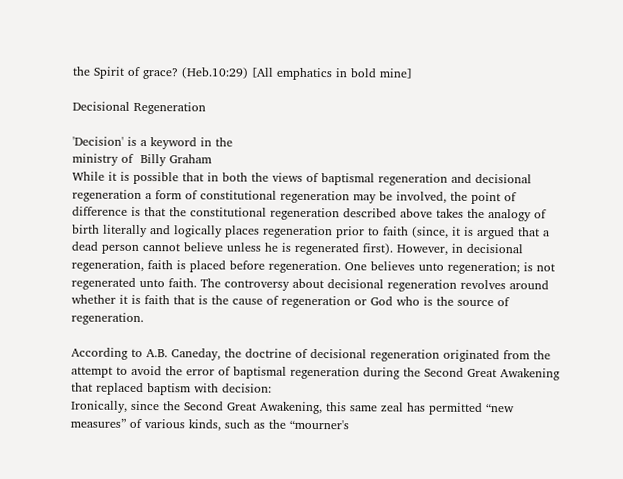the Spirit of grace? (Heb.10:29) [All emphatics in bold mine]

Decisional Regeneration

'Decision' is a keyword in the
ministry of  Billy Graham
While it is possible that in both the views of baptismal regeneration and decisional regeneration a form of constitutional regeneration may be involved, the point of difference is that the constitutional regeneration described above takes the analogy of birth literally and logically places regeneration prior to faith (since, it is argued that a dead person cannot believe unless he is regenerated first). However, in decisional regeneration, faith is placed before regeneration. One believes unto regeneration; is not regenerated unto faith. The controversy about decisional regeneration revolves around whether it is faith that is the cause of regeneration or God who is the source of regeneration.

According to A.B. Caneday, the doctrine of decisional regeneration originated from the attempt to avoid the error of baptismal regeneration during the Second Great Awakening that replaced baptism with decision:
Ironically, since the Second Great Awakening, this same zeal has permitted “new measures” of various kinds, such as the “mourner's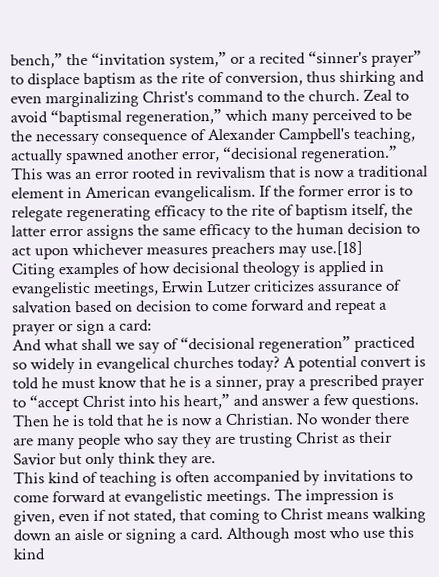bench,” the “invitation system,” or a recited “sinner's prayer” to displace baptism as the rite of conversion, thus shirking and even marginalizing Christ's command to the church. Zeal to avoid “baptismal regeneration,” which many perceived to be the necessary consequence of Alexander Campbell's teaching, actually spawned another error, “decisional regeneration.” This was an error rooted in revivalism that is now a traditional element in American evangelicalism. If the former error is to relegate regenerating efficacy to the rite of baptism itself, the latter error assigns the same efficacy to the human decision to act upon whichever measures preachers may use.[18]
Citing examples of how decisional theology is applied in evangelistic meetings, Erwin Lutzer criticizes assurance of salvation based on decision to come forward and repeat a prayer or sign a card:
And what shall we say of “decisional regeneration” practiced so widely in evangelical churches today? A potential convert is told he must know that he is a sinner, pray a prescribed prayer to “accept Christ into his heart,” and answer a few questions. Then he is told that he is now a Christian. No wonder there are many people who say they are trusting Christ as their Savior but only think they are.
This kind of teaching is often accompanied by invitations to come forward at evangelistic meetings. The impression is given, even if not stated, that coming to Christ means walking down an aisle or signing a card. Although most who use this kind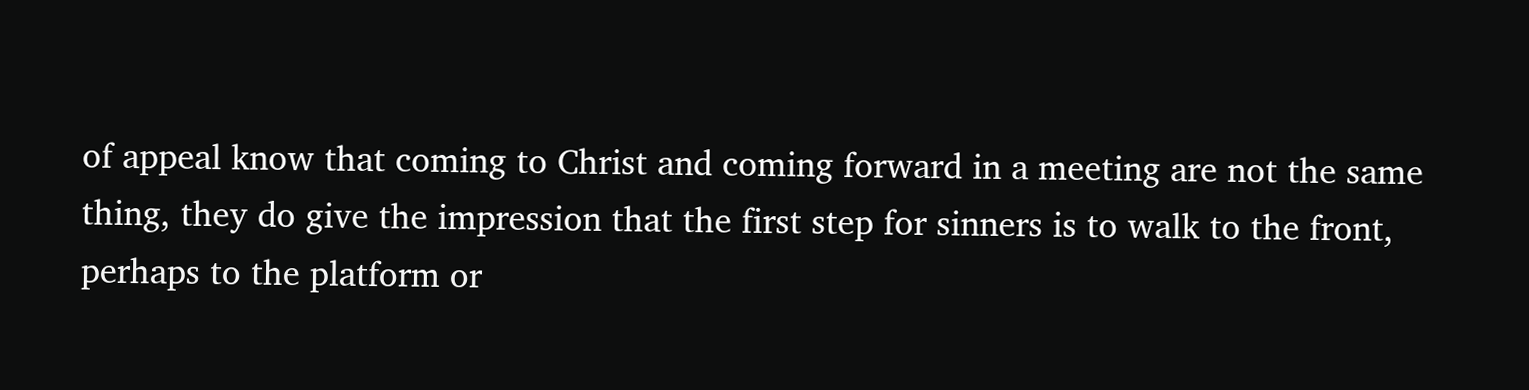of appeal know that coming to Christ and coming forward in a meeting are not the same thing, they do give the impression that the first step for sinners is to walk to the front, perhaps to the platform or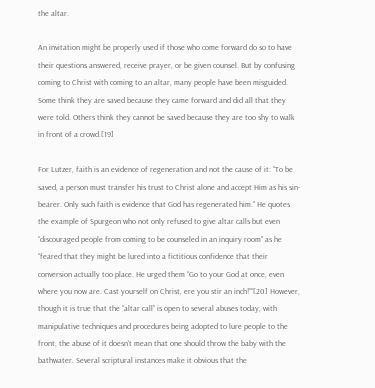the altar.

An invitation might be properly used if those who come forward do so to have their questions answered, receive prayer, or be given counsel. But by confusing coming to Christ with coming to an altar, many people have been misguided. Some think they are saved because they came forward and did all that they were told. Others think they cannot be saved because they are too shy to walk in front of a crowd.[19]

For Lutzer, faith is an evidence of regeneration and not the cause of it: “To be saved, a person must transfer his trust to Christ alone and accept Him as his sin-bearer. Only such faith is evidence that God has regenerated him.” He quotes the example of Spurgeon who not only refused to give altar calls but even “discouraged people from coming to be counseled in an inquiry room” as he “feared that they might be lured into a fictitious confidence that their conversion actually too place. He urged them “Go to your God at once, even where you now are. Cast yourself on Christ, ere you stir an inch!”“[20] However, though it is true that the “altar call” is open to several abuses today, with manipulative techniques and procedures being adopted to lure people to the front, the abuse of it doesn’t mean that one should throw the baby with the bathwater. Several scriptural instances make it obvious that the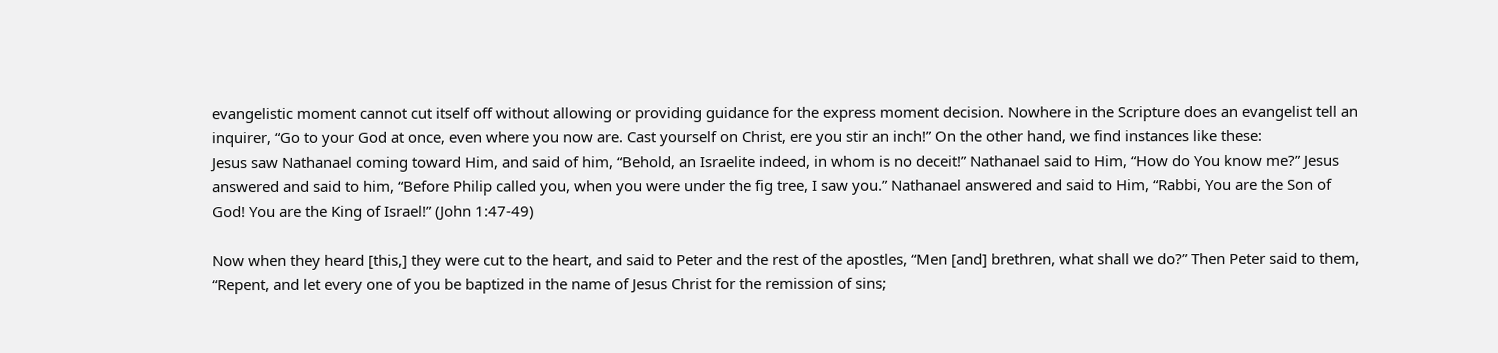evangelistic moment cannot cut itself off without allowing or providing guidance for the express moment decision. Nowhere in the Scripture does an evangelist tell an inquirer, “Go to your God at once, even where you now are. Cast yourself on Christ, ere you stir an inch!” On the other hand, we find instances like these:
Jesus saw Nathanael coming toward Him, and said of him, “Behold, an Israelite indeed, in whom is no deceit!” Nathanael said to Him, “How do You know me?” Jesus answered and said to him, “Before Philip called you, when you were under the fig tree, I saw you.” Nathanael answered and said to Him, “Rabbi, You are the Son of God! You are the King of Israel!” (John 1:47-49)

Now when they heard [this,] they were cut to the heart, and said to Peter and the rest of the apostles, “Men [and] brethren, what shall we do?” Then Peter said to them, “Repent, and let every one of you be baptized in the name of Jesus Christ for the remission of sins;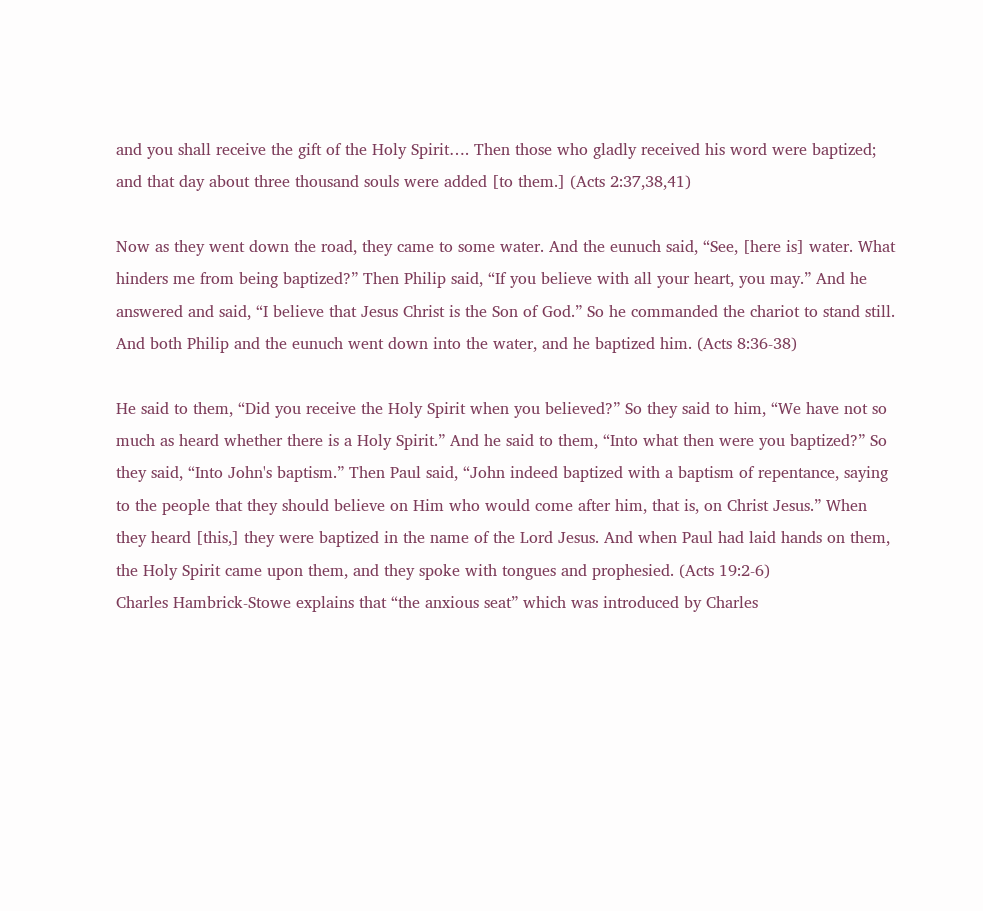and you shall receive the gift of the Holy Spirit…. Then those who gladly received his word were baptized; and that day about three thousand souls were added [to them.] (Acts 2:37,38,41)

Now as they went down the road, they came to some water. And the eunuch said, “See, [here is] water. What hinders me from being baptized?” Then Philip said, “If you believe with all your heart, you may.” And he answered and said, “I believe that Jesus Christ is the Son of God.” So he commanded the chariot to stand still. And both Philip and the eunuch went down into the water, and he baptized him. (Acts 8:36-38)

He said to them, “Did you receive the Holy Spirit when you believed?” So they said to him, “We have not so much as heard whether there is a Holy Spirit.” And he said to them, “Into what then were you baptized?” So they said, “Into John's baptism.” Then Paul said, “John indeed baptized with a baptism of repentance, saying to the people that they should believe on Him who would come after him, that is, on Christ Jesus.” When they heard [this,] they were baptized in the name of the Lord Jesus. And when Paul had laid hands on them, the Holy Spirit came upon them, and they spoke with tongues and prophesied. (Acts 19:2-6)
Charles Hambrick-Stowe explains that “the anxious seat” which was introduced by Charles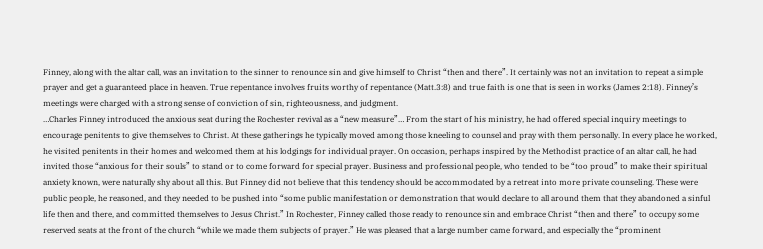Finney, along with the altar call, was an invitation to the sinner to renounce sin and give himself to Christ “then and there”. It certainly was not an invitation to repeat a simple prayer and get a guaranteed place in heaven. True repentance involves fruits worthy of repentance (Matt.3:8) and true faith is one that is seen in works (James 2:18). Finney’s meetings were charged with a strong sense of conviction of sin, righteousness, and judgment.
…Charles Finney introduced the anxious seat during the Rochester revival as a “new measure”… From the start of his ministry, he had offered special inquiry meetings to encourage penitents to give themselves to Christ. At these gatherings he typically moved among those kneeling to counsel and pray with them personally. In every place he worked, he visited penitents in their homes and welcomed them at his lodgings for individual prayer. On occasion, perhaps inspired by the Methodist practice of an altar call, he had invited those “anxious for their souls” to stand or to come forward for special prayer. Business and professional people, who tended to be “too proud” to make their spiritual anxiety known, were naturally shy about all this. But Finney did not believe that this tendency should be accommodated by a retreat into more private counseling. These were public people, he reasoned, and they needed to be pushed into “some public manifestation or demonstration that would declare to all around them that they abandoned a sinful life then and there, and committed themselves to Jesus Christ.” In Rochester, Finney called those ready to renounce sin and embrace Christ “then and there” to occupy some reserved seats at the front of the church “while we made them subjects of prayer.” He was pleased that a large number came forward, and especially the “prominent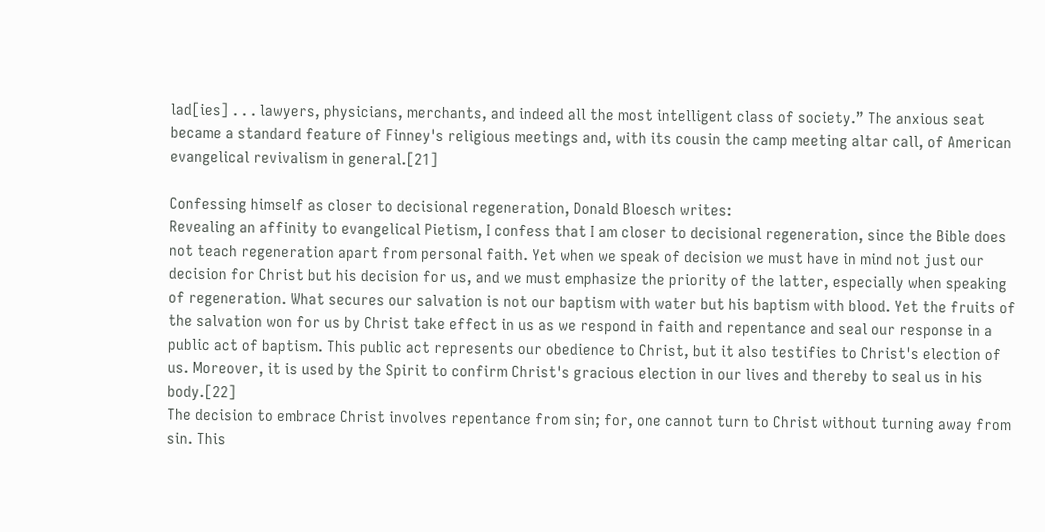lad[ies] . . . lawyers, physicians, merchants, and indeed all the most intelligent class of society.” The anxious seat became a standard feature of Finney's religious meetings and, with its cousin the camp meeting altar call, of American evangelical revivalism in general.[21]

Confessing himself as closer to decisional regeneration, Donald Bloesch writes:
Revealing an affinity to evangelical Pietism, I confess that I am closer to decisional regeneration, since the Bible does not teach regeneration apart from personal faith. Yet when we speak of decision we must have in mind not just our decision for Christ but his decision for us, and we must emphasize the priority of the latter, especially when speaking of regeneration. What secures our salvation is not our baptism with water but his baptism with blood. Yet the fruits of the salvation won for us by Christ take effect in us as we respond in faith and repentance and seal our response in a public act of baptism. This public act represents our obedience to Christ, but it also testifies to Christ's election of us. Moreover, it is used by the Spirit to confirm Christ's gracious election in our lives and thereby to seal us in his body.[22]
The decision to embrace Christ involves repentance from sin; for, one cannot turn to Christ without turning away from sin. This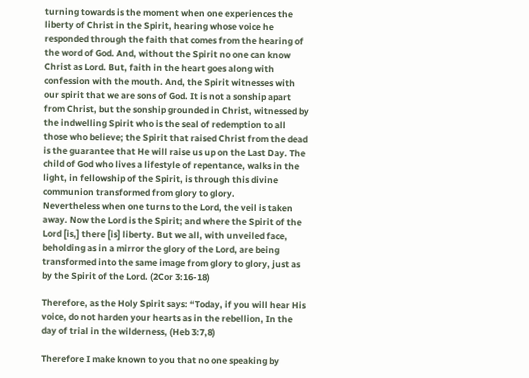turning towards is the moment when one experiences the liberty of Christ in the Spirit, hearing whose voice he responded through the faith that comes from the hearing of the word of God. And, without the Spirit no one can know Christ as Lord. But, faith in the heart goes along with confession with the mouth. And, the Spirit witnesses with our spirit that we are sons of God. It is not a sonship apart from Christ, but the sonship grounded in Christ, witnessed by the indwelling Spirit who is the seal of redemption to all those who believe; the Spirit that raised Christ from the dead is the guarantee that He will raise us up on the Last Day. The child of God who lives a lifestyle of repentance, walks in the light, in fellowship of the Spirit, is through this divine communion transformed from glory to glory.
Nevertheless when one turns to the Lord, the veil is taken away. Now the Lord is the Spirit; and where the Spirit of the Lord [is,] there [is] liberty. But we all, with unveiled face, beholding as in a mirror the glory of the Lord, are being transformed into the same image from glory to glory, just as by the Spirit of the Lord. (2Cor 3:16-18)

Therefore, as the Holy Spirit says: “Today, if you will hear His voice, do not harden your hearts as in the rebellion, In the day of trial in the wilderness, (Heb 3:7,8)

Therefore I make known to you that no one speaking by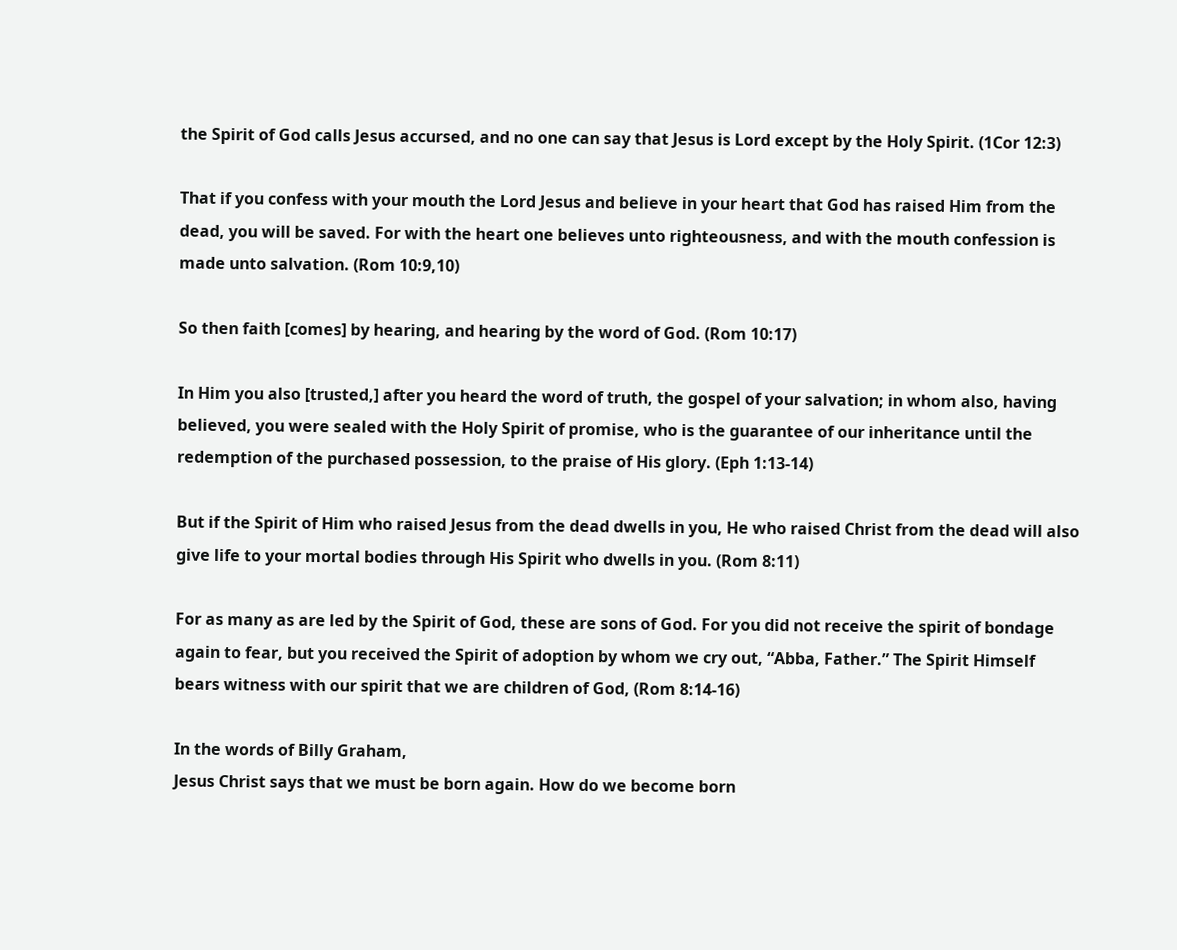the Spirit of God calls Jesus accursed, and no one can say that Jesus is Lord except by the Holy Spirit. (1Cor 12:3)

That if you confess with your mouth the Lord Jesus and believe in your heart that God has raised Him from the dead, you will be saved. For with the heart one believes unto righteousness, and with the mouth confession is made unto salvation. (Rom 10:9,10)

So then faith [comes] by hearing, and hearing by the word of God. (Rom 10:17)

In Him you also [trusted,] after you heard the word of truth, the gospel of your salvation; in whom also, having believed, you were sealed with the Holy Spirit of promise, who is the guarantee of our inheritance until the redemption of the purchased possession, to the praise of His glory. (Eph 1:13-14)

But if the Spirit of Him who raised Jesus from the dead dwells in you, He who raised Christ from the dead will also give life to your mortal bodies through His Spirit who dwells in you. (Rom 8:11)

For as many as are led by the Spirit of God, these are sons of God. For you did not receive the spirit of bondage again to fear, but you received the Spirit of adoption by whom we cry out, “Abba, Father.” The Spirit Himself bears witness with our spirit that we are children of God, (Rom 8:14-16)

In the words of Billy Graham,
Jesus Christ says that we must be born again. How do we become born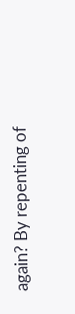again? By repenting of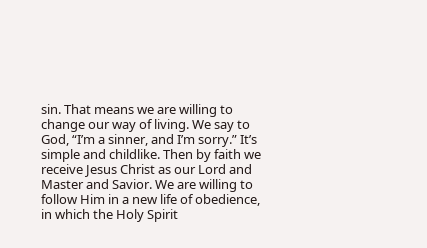sin. That means we are willing to change our way of living. We say to God, “I’m a sinner, and I’m sorry.” It’s simple and childlike. Then by faith we receive Jesus Christ as our Lord and Master and Savior. We are willing to follow Him in a new life of obedience, in which the Holy Spirit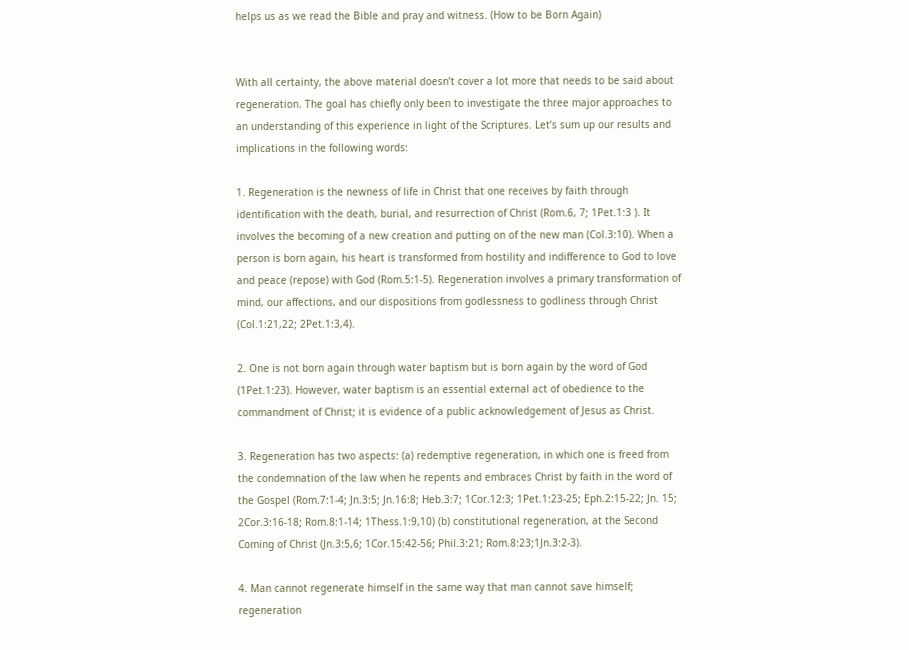helps us as we read the Bible and pray and witness. (How to be Born Again)


With all certainty, the above material doesn’t cover a lot more that needs to be said about regeneration. The goal has chiefly only been to investigate the three major approaches to an understanding of this experience in light of the Scriptures. Let’s sum up our results and implications in the following words:

1. Regeneration is the newness of life in Christ that one receives by faith through identification with the death, burial, and resurrection of Christ (Rom.6, 7; 1Pet.1:3 ). It involves the becoming of a new creation and putting on of the new man (Col.3:10). When a person is born again, his heart is transformed from hostility and indifference to God to love and peace (repose) with God (Rom.5:1-5). Regeneration involves a primary transformation of mind, our affections, and our dispositions from godlessness to godliness through Christ (Col.1:21,22; 2Pet.1:3,4).

2. One is not born again through water baptism but is born again by the word of God (1Pet.1:23). However, water baptism is an essential external act of obedience to the commandment of Christ; it is evidence of a public acknowledgement of Jesus as Christ.

3. Regeneration has two aspects: (a) redemptive regeneration, in which one is freed from the condemnation of the law when he repents and embraces Christ by faith in the word of the Gospel (Rom.7:1-4; Jn.3:5; Jn.16:8; Heb.3:7; 1Cor.12:3; 1Pet.1:23-25; Eph.2:15-22; Jn. 15; 2Cor.3:16-18; Rom.8:1-14; 1Thess.1:9,10) (b) constitutional regeneration, at the Second Coming of Christ (Jn.3:5,6; 1Cor.15:42-56; Phil.3:21; Rom.8:23;1Jn.3:2-3).

4. Man cannot regenerate himself in the same way that man cannot save himself; regeneration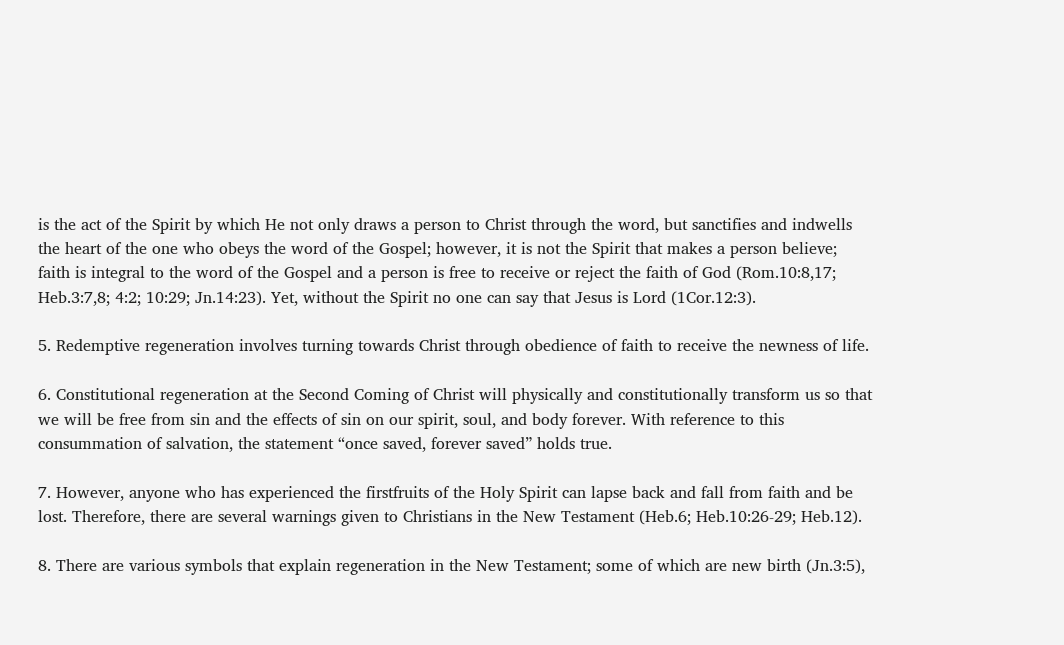is the act of the Spirit by which He not only draws a person to Christ through the word, but sanctifies and indwells the heart of the one who obeys the word of the Gospel; however, it is not the Spirit that makes a person believe; faith is integral to the word of the Gospel and a person is free to receive or reject the faith of God (Rom.10:8,17; Heb.3:7,8; 4:2; 10:29; Jn.14:23). Yet, without the Spirit no one can say that Jesus is Lord (1Cor.12:3).

5. Redemptive regeneration involves turning towards Christ through obedience of faith to receive the newness of life.

6. Constitutional regeneration at the Second Coming of Christ will physically and constitutionally transform us so that we will be free from sin and the effects of sin on our spirit, soul, and body forever. With reference to this consummation of salvation, the statement “once saved, forever saved” holds true.

7. However, anyone who has experienced the firstfruits of the Holy Spirit can lapse back and fall from faith and be lost. Therefore, there are several warnings given to Christians in the New Testament (Heb.6; Heb.10:26-29; Heb.12).

8. There are various symbols that explain regeneration in the New Testament; some of which are new birth (Jn.3:5),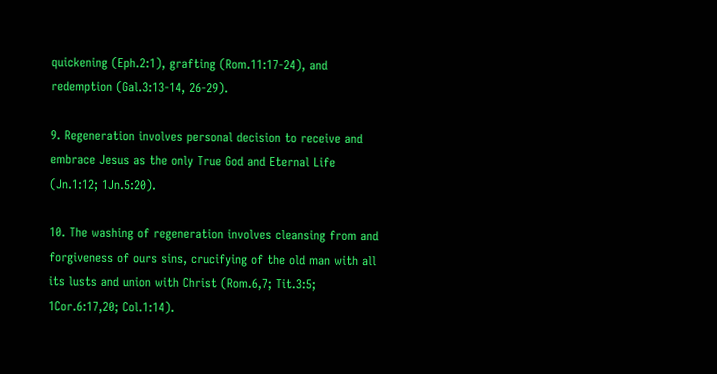quickening (Eph.2:1), grafting (Rom.11:17-24), and redemption (Gal.3:13-14, 26-29).

9. Regeneration involves personal decision to receive and embrace Jesus as the only True God and Eternal Life (Jn.1:12; 1Jn.5:20).

10. The washing of regeneration involves cleansing from and forgiveness of ours sins, crucifying of the old man with all its lusts and union with Christ (Rom.6,7; Tit.3:5; 1Cor.6:17,20; Col.1:14).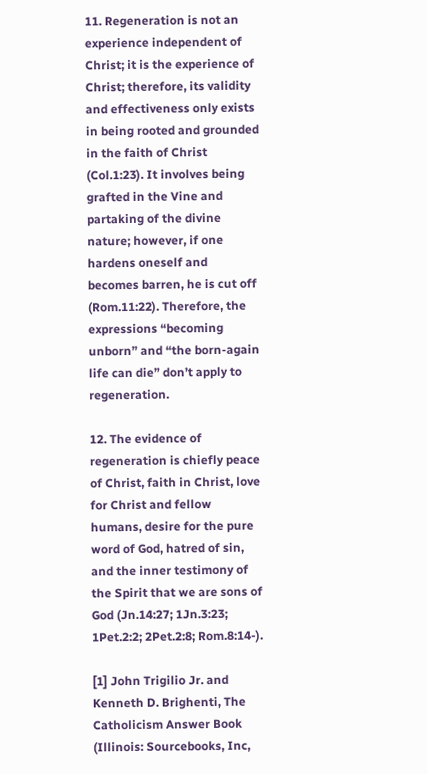11. Regeneration is not an experience independent of Christ; it is the experience of Christ; therefore, its validity and effectiveness only exists in being rooted and grounded in the faith of Christ (Col.1:23). It involves being grafted in the Vine and partaking of the divine nature; however, if one hardens oneself and becomes barren, he is cut off (Rom.11:22). Therefore, the expressions “becoming unborn” and “the born-again life can die” don’t apply to regeneration.

12. The evidence of regeneration is chiefly peace of Christ, faith in Christ, love for Christ and fellow humans, desire for the pure word of God, hatred of sin, and the inner testimony of the Spirit that we are sons of God (Jn.14:27; 1Jn.3:23; 1Pet.2:2; 2Pet.2:8; Rom.8:14-).

[1] John Trigilio Jr. and Kenneth D. Brighenti, The Catholicism Answer Book (Illinois: Sourcebooks, Inc,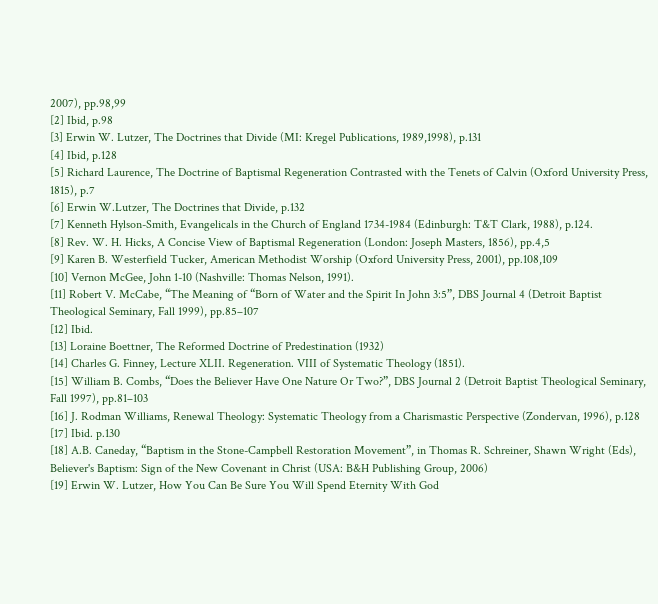2007), pp.98,99
[2] Ibid, p.98
[3] Erwin W. Lutzer, The Doctrines that Divide (MI: Kregel Publications, 1989,1998), p.131
[4] Ibid, p.128
[5] Richard Laurence, The Doctrine of Baptismal Regeneration Contrasted with the Tenets of Calvin (Oxford University Press, 1815), p.7
[6] Erwin W.Lutzer, The Doctrines that Divide, p.132
[7] Kenneth Hylson-Smith, Evangelicals in the Church of England 1734-1984 (Edinburgh: T&T Clark, 1988), p.124.
[8] Rev. W. H. Hicks, A Concise View of Baptismal Regeneration (London: Joseph Masters, 1856), pp.4,5
[9] Karen B. Westerfield Tucker, American Methodist Worship (Oxford University Press, 2001), pp.108,109
[10] Vernon McGee, John 1-10 (Nashville: Thomas Nelson, 1991).
[11] Robert V. McCabe, “The Meaning of “Born of Water and the Spirit In John 3:5”, DBS Journal 4 (Detroit Baptist Theological Seminary, Fall 1999), pp.85–107
[12] Ibid.
[13] Loraine Boettner, The Reformed Doctrine of Predestination (1932)
[14] Charles G. Finney, Lecture XLII. Regeneration. VIII of Systematic Theology (1851).
[15] William B. Combs, “Does the Believer Have One Nature Or Two?”, DBS Journal 2 (Detroit Baptist Theological Seminary, Fall 1997), pp.81–103
[16] J. Rodman Williams, Renewal Theology: Systematic Theology from a Charismastic Perspective (Zondervan, 1996), p.128
[17] Ibid. p.130
[18] A.B. Caneday, “Baptism in the Stone-Campbell Restoration Movement”, in Thomas R. Schreiner, Shawn Wright (Eds), Believer's Baptism: Sign of the New Covenant in Christ (USA: B&H Publishing Group, 2006)
[19] Erwin W. Lutzer, How You Can Be Sure You Will Spend Eternity With God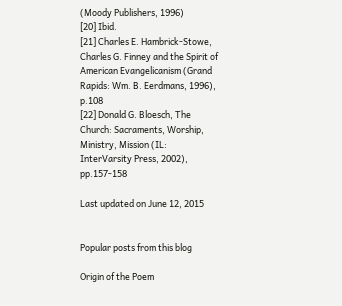(Moody Publishers, 1996)
[20] Ibid.
[21] Charles E. Hambrick-Stowe, Charles G. Finney and the Spirit of American Evangelicanism (Grand Rapids: Wm. B. Eerdmans, 1996), p.108
[22] Donald G. Bloesch, The Church: Sacraments, Worship, Ministry, Mission (IL: InterVarsity Press, 2002), pp.157-158

Last updated on June 12, 2015


Popular posts from this blog

Origin of the Poem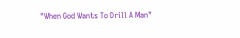"When God Wants To Drill A Man"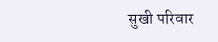सुखी परिवार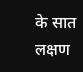के सात लक्षण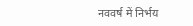नववर्ष में निर्भय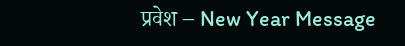प्रवेश – New Year Message